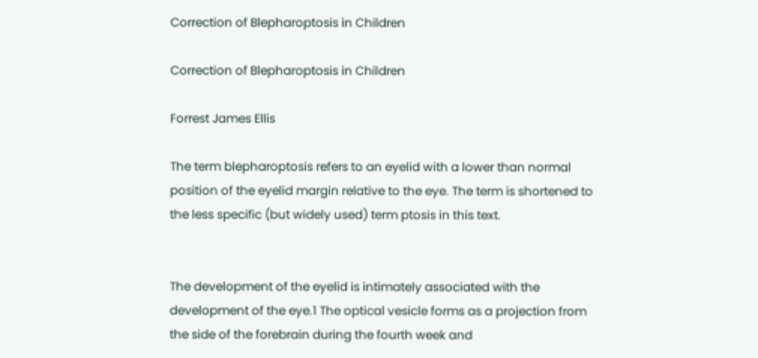Correction of Blepharoptosis in Children

Correction of Blepharoptosis in Children

Forrest James Ellis

The term blepharoptosis refers to an eyelid with a lower than normal position of the eyelid margin relative to the eye. The term is shortened to the less specific (but widely used) term ptosis in this text.


The development of the eyelid is intimately associated with the development of the eye.1 The optical vesicle forms as a projection from the side of the forebrain during the fourth week and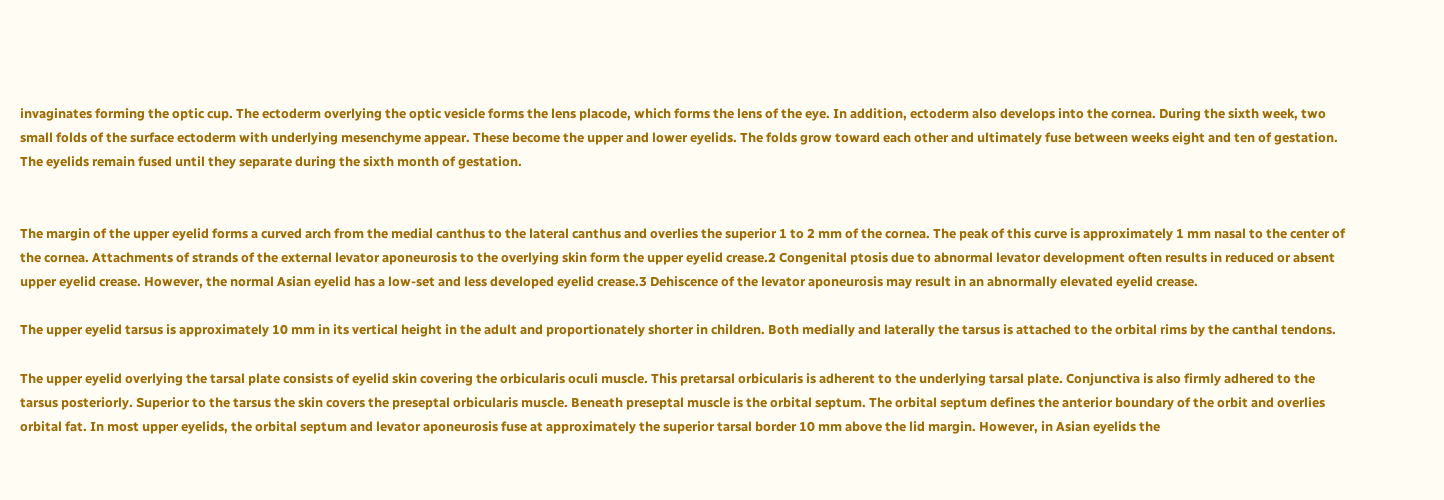invaginates forming the optic cup. The ectoderm overlying the optic vesicle forms the lens placode, which forms the lens of the eye. In addition, ectoderm also develops into the cornea. During the sixth week, two small folds of the surface ectoderm with underlying mesenchyme appear. These become the upper and lower eyelids. The folds grow toward each other and ultimately fuse between weeks eight and ten of gestation. The eyelids remain fused until they separate during the sixth month of gestation.


The margin of the upper eyelid forms a curved arch from the medial canthus to the lateral canthus and overlies the superior 1 to 2 mm of the cornea. The peak of this curve is approximately 1 mm nasal to the center of the cornea. Attachments of strands of the external levator aponeurosis to the overlying skin form the upper eyelid crease.2 Congenital ptosis due to abnormal levator development often results in reduced or absent upper eyelid crease. However, the normal Asian eyelid has a low-set and less developed eyelid crease.3 Dehiscence of the levator aponeurosis may result in an abnormally elevated eyelid crease.

The upper eyelid tarsus is approximately 10 mm in its vertical height in the adult and proportionately shorter in children. Both medially and laterally the tarsus is attached to the orbital rims by the canthal tendons.

The upper eyelid overlying the tarsal plate consists of eyelid skin covering the orbicularis oculi muscle. This pretarsal orbicularis is adherent to the underlying tarsal plate. Conjunctiva is also firmly adhered to the tarsus posteriorly. Superior to the tarsus the skin covers the preseptal orbicularis muscle. Beneath preseptal muscle is the orbital septum. The orbital septum defines the anterior boundary of the orbit and overlies orbital fat. In most upper eyelids, the orbital septum and levator aponeurosis fuse at approximately the superior tarsal border 10 mm above the lid margin. However, in Asian eyelids the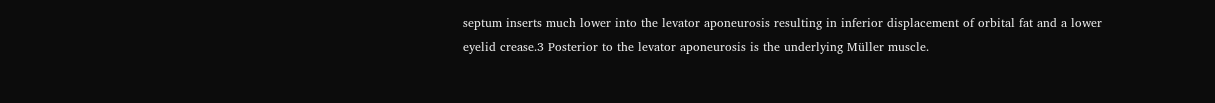septum inserts much lower into the levator aponeurosis resulting in inferior displacement of orbital fat and a lower eyelid crease.3 Posterior to the levator aponeurosis is the underlying Müller muscle.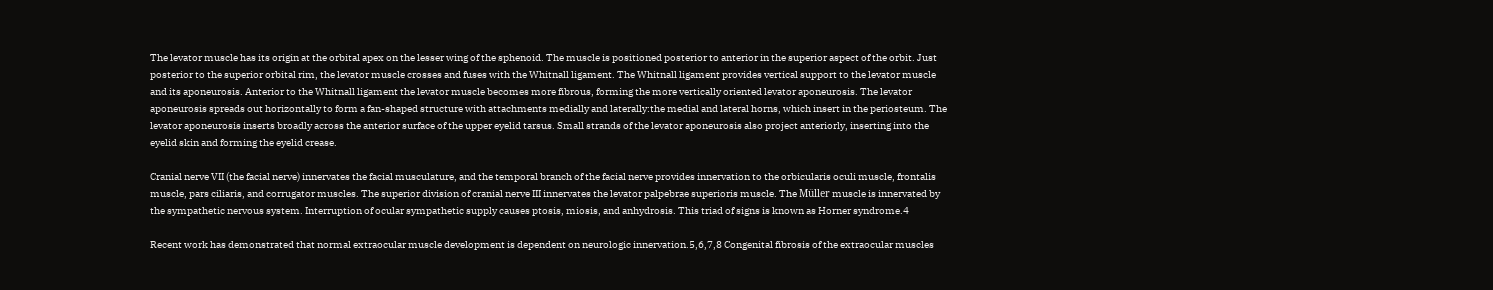The levator muscle has its origin at the orbital apex on the lesser wing of the sphenoid. The muscle is positioned posterior to anterior in the superior aspect of the orbit. Just posterior to the superior orbital rim, the levator muscle crosses and fuses with the Whitnall ligament. The Whitnall ligament provides vertical support to the levator muscle and its aponeurosis. Anterior to the Whitnall ligament the levator muscle becomes more fibrous, forming the more vertically oriented levator aponeurosis. The levator aponeurosis spreads out horizontally to form a fan-shaped structure with attachments medially and laterally:the medial and lateral horns, which insert in the periosteum. The levator aponeurosis inserts broadly across the anterior surface of the upper eyelid tarsus. Small strands of the levator aponeurosis also project anteriorly, inserting into the eyelid skin and forming the eyelid crease.

Cranial nerve VII (the facial nerve) innervates the facial musculature, and the temporal branch of the facial nerve provides innervation to the orbicularis oculi muscle, frontalis muscle, pars ciliaris, and corrugator muscles. The superior division of cranial nerve III innervates the levator palpebrae superioris muscle. The Müller muscle is innervated by the sympathetic nervous system. Interruption of ocular sympathetic supply causes ptosis, miosis, and anhydrosis. This triad of signs is known as Horner syndrome.4

Recent work has demonstrated that normal extraocular muscle development is dependent on neurologic innervation.5,6,7,8 Congenital fibrosis of the extraocular muscles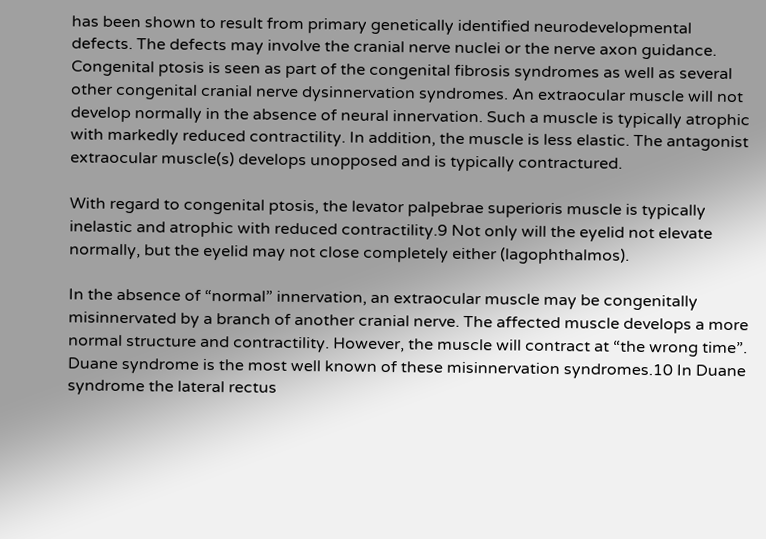has been shown to result from primary genetically identified neurodevelopmental defects. The defects may involve the cranial nerve nuclei or the nerve axon guidance. Congenital ptosis is seen as part of the congenital fibrosis syndromes as well as several other congenital cranial nerve dysinnervation syndromes. An extraocular muscle will not develop normally in the absence of neural innervation. Such a muscle is typically atrophic with markedly reduced contractility. In addition, the muscle is less elastic. The antagonist extraocular muscle(s) develops unopposed and is typically contractured.

With regard to congenital ptosis, the levator palpebrae superioris muscle is typically inelastic and atrophic with reduced contractility.9 Not only will the eyelid not elevate normally, but the eyelid may not close completely either (lagophthalmos).

In the absence of “normal” innervation, an extraocular muscle may be congenitally misinnervated by a branch of another cranial nerve. The affected muscle develops a more normal structure and contractility. However, the muscle will contract at “the wrong time”. Duane syndrome is the most well known of these misinnervation syndromes.10 In Duane syndrome the lateral rectus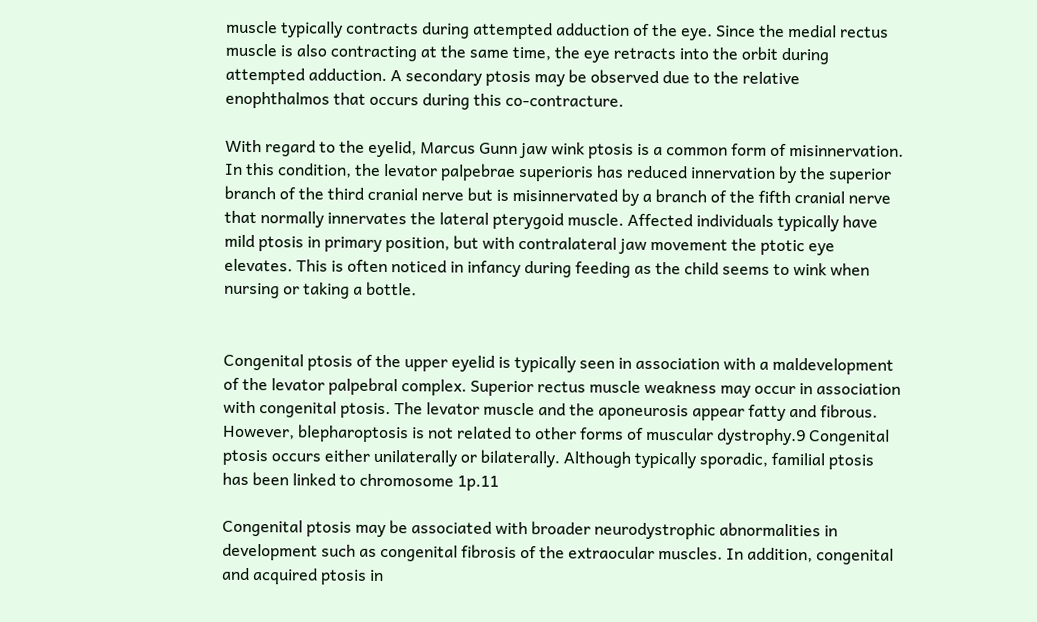muscle typically contracts during attempted adduction of the eye. Since the medial rectus muscle is also contracting at the same time, the eye retracts into the orbit during attempted adduction. A secondary ptosis may be observed due to the relative enophthalmos that occurs during this co-contracture.

With regard to the eyelid, Marcus Gunn jaw wink ptosis is a common form of misinnervation. In this condition, the levator palpebrae superioris has reduced innervation by the superior branch of the third cranial nerve but is misinnervated by a branch of the fifth cranial nerve that normally innervates the lateral pterygoid muscle. Affected individuals typically have mild ptosis in primary position, but with contralateral jaw movement the ptotic eye elevates. This is often noticed in infancy during feeding as the child seems to wink when nursing or taking a bottle.


Congenital ptosis of the upper eyelid is typically seen in association with a maldevelopment of the levator palpebral complex. Superior rectus muscle weakness may occur in association with congenital ptosis. The levator muscle and the aponeurosis appear fatty and fibrous. However, blepharoptosis is not related to other forms of muscular dystrophy.9 Congenital ptosis occurs either unilaterally or bilaterally. Although typically sporadic, familial ptosis has been linked to chromosome 1p.11

Congenital ptosis may be associated with broader neurodystrophic abnormalities in development such as congenital fibrosis of the extraocular muscles. In addition, congenital and acquired ptosis in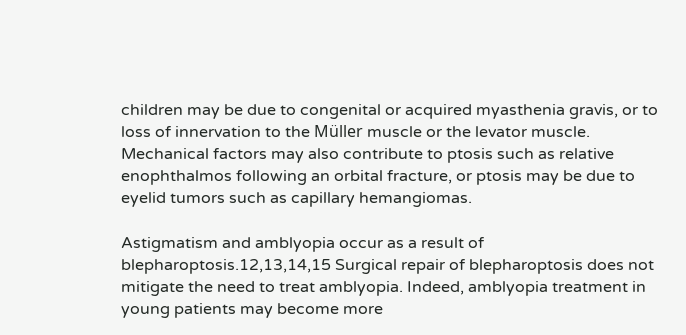children may be due to congenital or acquired myasthenia gravis, or to loss of innervation to the Müller muscle or the levator muscle. Mechanical factors may also contribute to ptosis such as relative enophthalmos following an orbital fracture, or ptosis may be due to eyelid tumors such as capillary hemangiomas.

Astigmatism and amblyopia occur as a result of blepharoptosis.12,13,14,15 Surgical repair of blepharoptosis does not mitigate the need to treat amblyopia. Indeed, amblyopia treatment in young patients may become more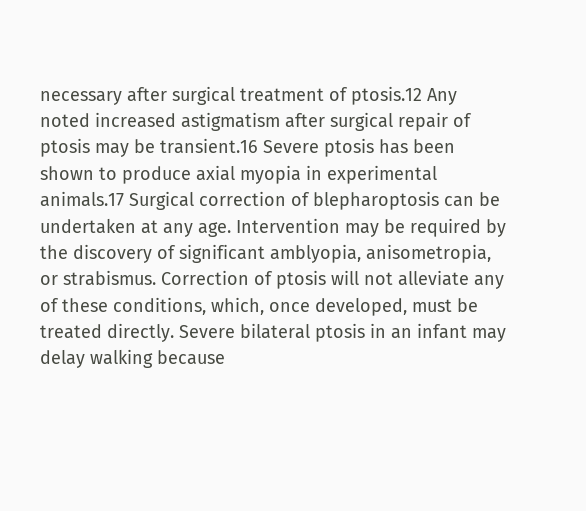necessary after surgical treatment of ptosis.12 Any noted increased astigmatism after surgical repair of ptosis may be transient.16 Severe ptosis has been shown to produce axial myopia in experimental animals.17 Surgical correction of blepharoptosis can be undertaken at any age. Intervention may be required by the discovery of significant amblyopia, anisometropia, or strabismus. Correction of ptosis will not alleviate any of these conditions, which, once developed, must be treated directly. Severe bilateral ptosis in an infant may delay walking because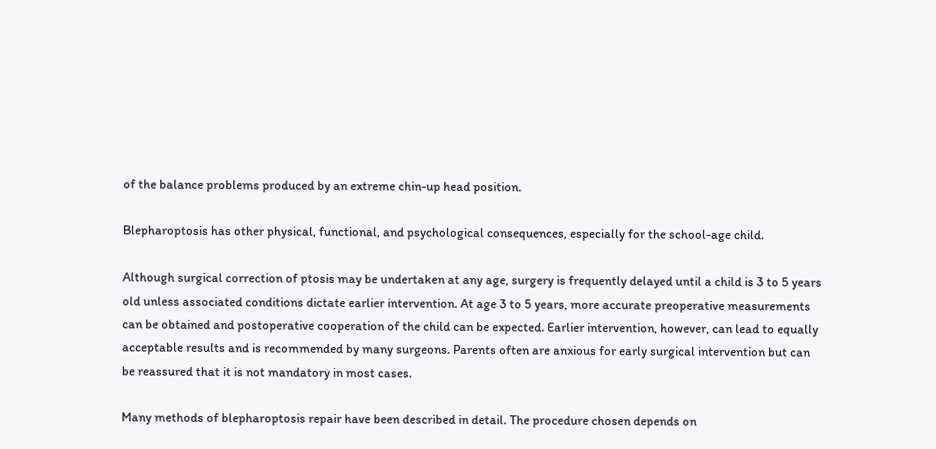of the balance problems produced by an extreme chin-up head position.

Blepharoptosis has other physical, functional, and psychological consequences, especially for the school-age child.

Although surgical correction of ptosis may be undertaken at any age, surgery is frequently delayed until a child is 3 to 5 years old unless associated conditions dictate earlier intervention. At age 3 to 5 years, more accurate preoperative measurements can be obtained and postoperative cooperation of the child can be expected. Earlier intervention, however, can lead to equally acceptable results and is recommended by many surgeons. Parents often are anxious for early surgical intervention but can be reassured that it is not mandatory in most cases.

Many methods of blepharoptosis repair have been described in detail. The procedure chosen depends on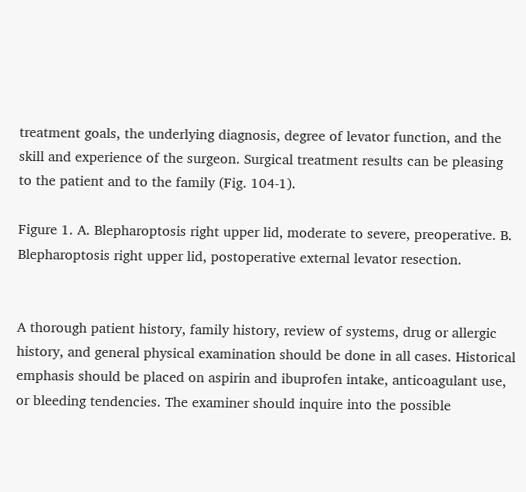treatment goals, the underlying diagnosis, degree of levator function, and the skill and experience of the surgeon. Surgical treatment results can be pleasing to the patient and to the family (Fig. 104-1).

Figure 1. A. Blepharoptosis right upper lid, moderate to severe, preoperative. B. Blepharoptosis right upper lid, postoperative external levator resection.


A thorough patient history, family history, review of systems, drug or allergic history, and general physical examination should be done in all cases. Historical emphasis should be placed on aspirin and ibuprofen intake, anticoagulant use, or bleeding tendencies. The examiner should inquire into the possible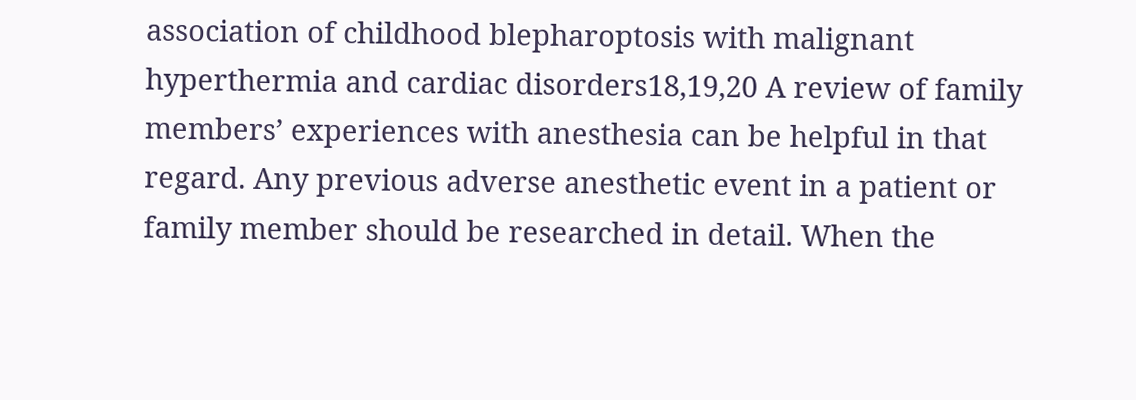association of childhood blepharoptosis with malignant hyperthermia and cardiac disorders18,19,20 A review of family members’ experiences with anesthesia can be helpful in that regard. Any previous adverse anesthetic event in a patient or family member should be researched in detail. When the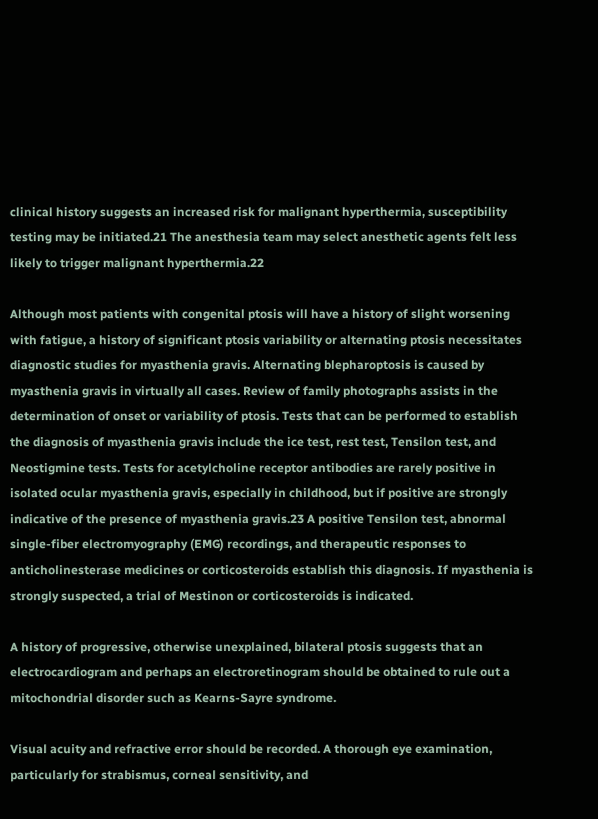clinical history suggests an increased risk for malignant hyperthermia, susceptibility testing may be initiated.21 The anesthesia team may select anesthetic agents felt less likely to trigger malignant hyperthermia.22

Although most patients with congenital ptosis will have a history of slight worsening with fatigue, a history of significant ptosis variability or alternating ptosis necessitates diagnostic studies for myasthenia gravis. Alternating blepharoptosis is caused by myasthenia gravis in virtually all cases. Review of family photographs assists in the determination of onset or variability of ptosis. Tests that can be performed to establish the diagnosis of myasthenia gravis include the ice test, rest test, Tensilon test, and Neostigmine tests. Tests for acetylcholine receptor antibodies are rarely positive in isolated ocular myasthenia gravis, especially in childhood, but if positive are strongly indicative of the presence of myasthenia gravis.23 A positive Tensilon test, abnormal single-fiber electromyography (EMG) recordings, and therapeutic responses to anticholinesterase medicines or corticosteroids establish this diagnosis. If myasthenia is strongly suspected, a trial of Mestinon or corticosteroids is indicated.

A history of progressive, otherwise unexplained, bilateral ptosis suggests that an electrocardiogram and perhaps an electroretinogram should be obtained to rule out a mitochondrial disorder such as Kearns-Sayre syndrome.

Visual acuity and refractive error should be recorded. A thorough eye examination, particularly for strabismus, corneal sensitivity, and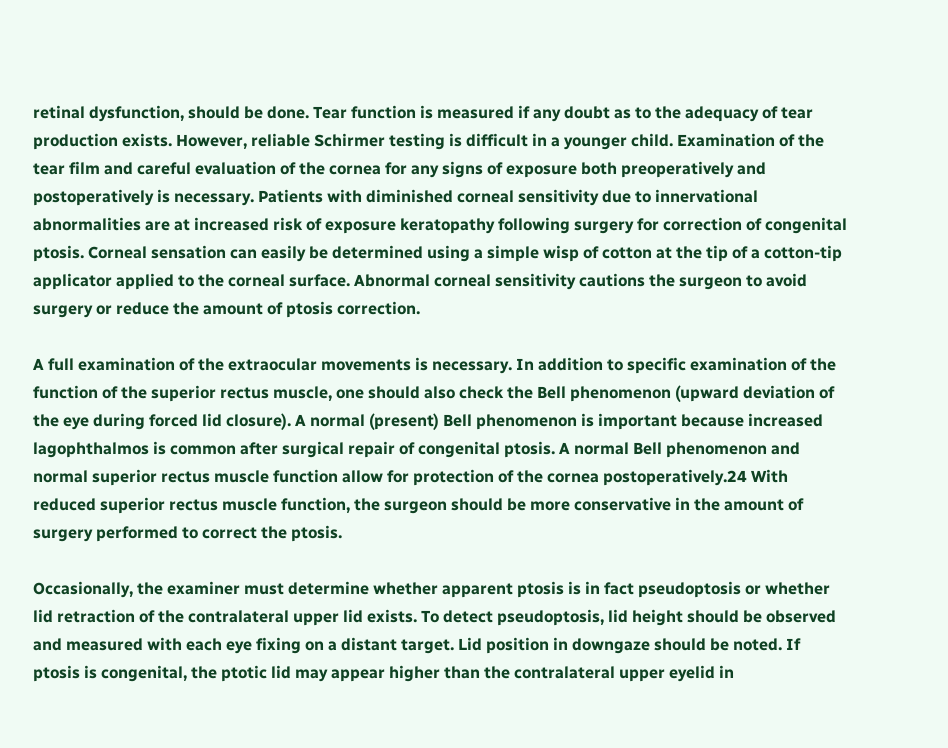retinal dysfunction, should be done. Tear function is measured if any doubt as to the adequacy of tear production exists. However, reliable Schirmer testing is difficult in a younger child. Examination of the tear film and careful evaluation of the cornea for any signs of exposure both preoperatively and postoperatively is necessary. Patients with diminished corneal sensitivity due to innervational abnormalities are at increased risk of exposure keratopathy following surgery for correction of congenital ptosis. Corneal sensation can easily be determined using a simple wisp of cotton at the tip of a cotton-tip applicator applied to the corneal surface. Abnormal corneal sensitivity cautions the surgeon to avoid surgery or reduce the amount of ptosis correction.

A full examination of the extraocular movements is necessary. In addition to specific examination of the function of the superior rectus muscle, one should also check the Bell phenomenon (upward deviation of the eye during forced lid closure). A normal (present) Bell phenomenon is important because increased lagophthalmos is common after surgical repair of congenital ptosis. A normal Bell phenomenon and normal superior rectus muscle function allow for protection of the cornea postoperatively.24 With reduced superior rectus muscle function, the surgeon should be more conservative in the amount of surgery performed to correct the ptosis.

Occasionally, the examiner must determine whether apparent ptosis is in fact pseudoptosis or whether lid retraction of the contralateral upper lid exists. To detect pseudoptosis, lid height should be observed and measured with each eye fixing on a distant target. Lid position in downgaze should be noted. If ptosis is congenital, the ptotic lid may appear higher than the contralateral upper eyelid in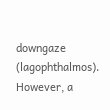downgaze (lagophthalmos). However, a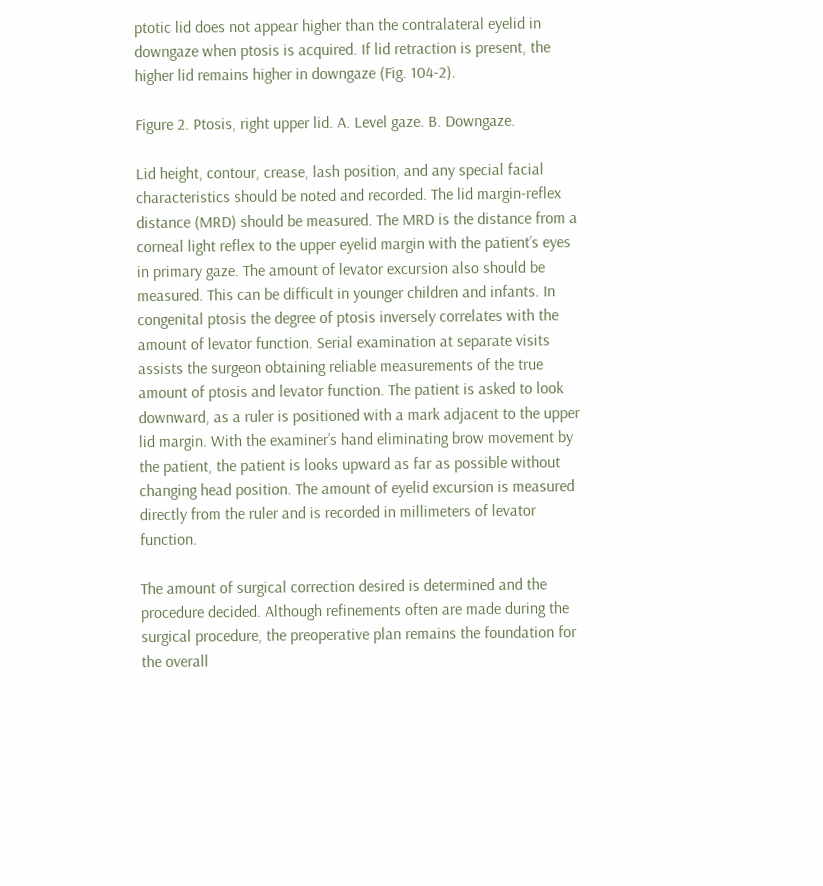ptotic lid does not appear higher than the contralateral eyelid in downgaze when ptosis is acquired. If lid retraction is present, the higher lid remains higher in downgaze (Fig. 104-2).

Figure 2. Ptosis, right upper lid. A. Level gaze. B. Downgaze.

Lid height, contour, crease, lash position, and any special facial characteristics should be noted and recorded. The lid margin-reflex distance (MRD) should be measured. The MRD is the distance from a corneal light reflex to the upper eyelid margin with the patient’s eyes in primary gaze. The amount of levator excursion also should be measured. This can be difficult in younger children and infants. In congenital ptosis the degree of ptosis inversely correlates with the amount of levator function. Serial examination at separate visits assists the surgeon obtaining reliable measurements of the true amount of ptosis and levator function. The patient is asked to look downward, as a ruler is positioned with a mark adjacent to the upper lid margin. With the examiner’s hand eliminating brow movement by the patient, the patient is looks upward as far as possible without changing head position. The amount of eyelid excursion is measured directly from the ruler and is recorded in millimeters of levator function.

The amount of surgical correction desired is determined and the procedure decided. Although refinements often are made during the surgical procedure, the preoperative plan remains the foundation for the overall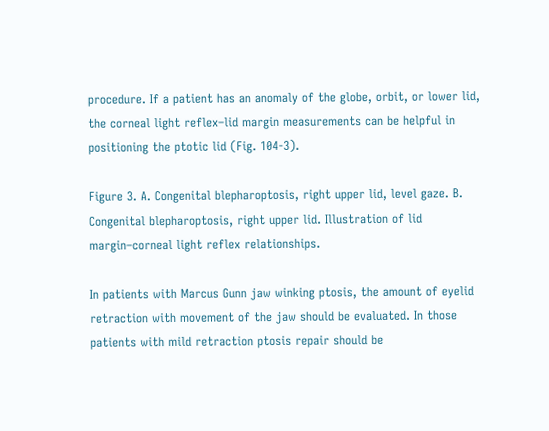procedure. If a patient has an anomaly of the globe, orbit, or lower lid, the corneal light reflex–lid margin measurements can be helpful in positioning the ptotic lid (Fig. 104-3).

Figure 3. A. Congenital blepharoptosis, right upper lid, level gaze. B. Congenital blepharoptosis, right upper lid. Illustration of lid margin–corneal light reflex relationships.

In patients with Marcus Gunn jaw winking ptosis, the amount of eyelid retraction with movement of the jaw should be evaluated. In those patients with mild retraction ptosis repair should be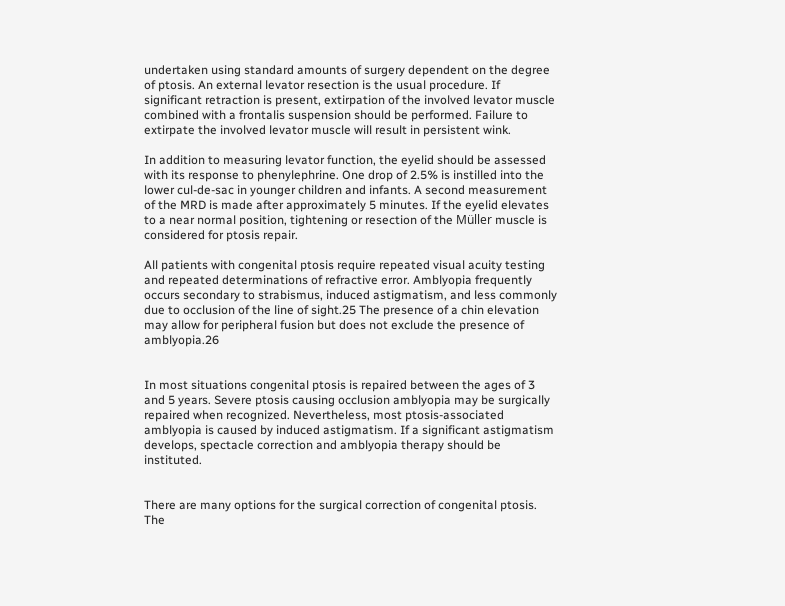undertaken using standard amounts of surgery dependent on the degree of ptosis. An external levator resection is the usual procedure. If significant retraction is present, extirpation of the involved levator muscle combined with a frontalis suspension should be performed. Failure to extirpate the involved levator muscle will result in persistent wink.

In addition to measuring levator function, the eyelid should be assessed with its response to phenylephrine. One drop of 2.5% is instilled into the lower cul-de-sac in younger children and infants. A second measurement of the MRD is made after approximately 5 minutes. If the eyelid elevates to a near normal position, tightening or resection of the Müller muscle is considered for ptosis repair.

All patients with congenital ptosis require repeated visual acuity testing and repeated determinations of refractive error. Amblyopia frequently occurs secondary to strabismus, induced astigmatism, and less commonly due to occlusion of the line of sight.25 The presence of a chin elevation may allow for peripheral fusion but does not exclude the presence of amblyopia.26


In most situations congenital ptosis is repaired between the ages of 3 and 5 years. Severe ptosis causing occlusion amblyopia may be surgically repaired when recognized. Nevertheless, most ptosis-associated amblyopia is caused by induced astigmatism. If a significant astigmatism develops, spectacle correction and amblyopia therapy should be instituted.


There are many options for the surgical correction of congenital ptosis. The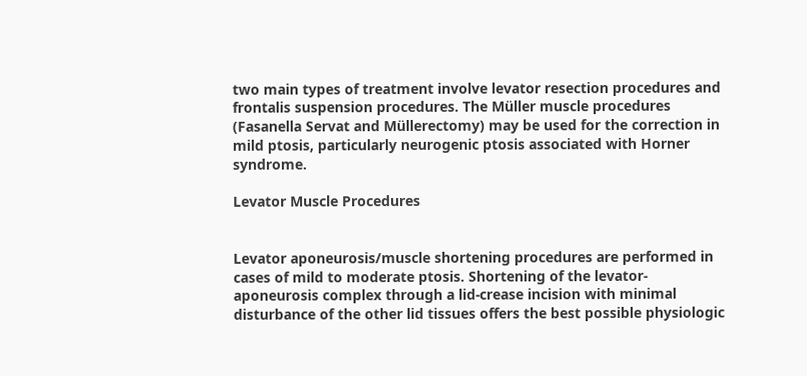two main types of treatment involve levator resection procedures and frontalis suspension procedures. The Müller muscle procedures (Fasanella Servat and Müllerectomy) may be used for the correction in mild ptosis, particularly neurogenic ptosis associated with Horner syndrome.

Levator Muscle Procedures


Levator aponeurosis/muscle shortening procedures are performed in cases of mild to moderate ptosis. Shortening of the levator-aponeurosis complex through a lid-crease incision with minimal disturbance of the other lid tissues offers the best possible physiologic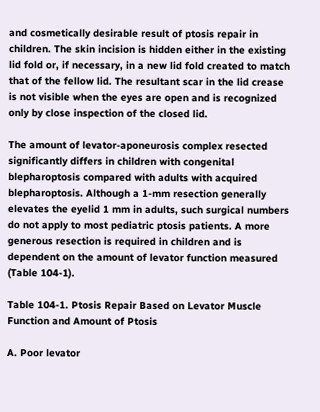and cosmetically desirable result of ptosis repair in children. The skin incision is hidden either in the existing lid fold or, if necessary, in a new lid fold created to match that of the fellow lid. The resultant scar in the lid crease is not visible when the eyes are open and is recognized only by close inspection of the closed lid.

The amount of levator-aponeurosis complex resected significantly differs in children with congenital blepharoptosis compared with adults with acquired blepharoptosis. Although a 1-mm resection generally elevates the eyelid 1 mm in adults, such surgical numbers do not apply to most pediatric ptosis patients. A more generous resection is required in children and is dependent on the amount of levator function measured (Table 104-1).

Table 104-1. Ptosis Repair Based on Levator Muscle Function and Amount of Ptosis

A. Poor levator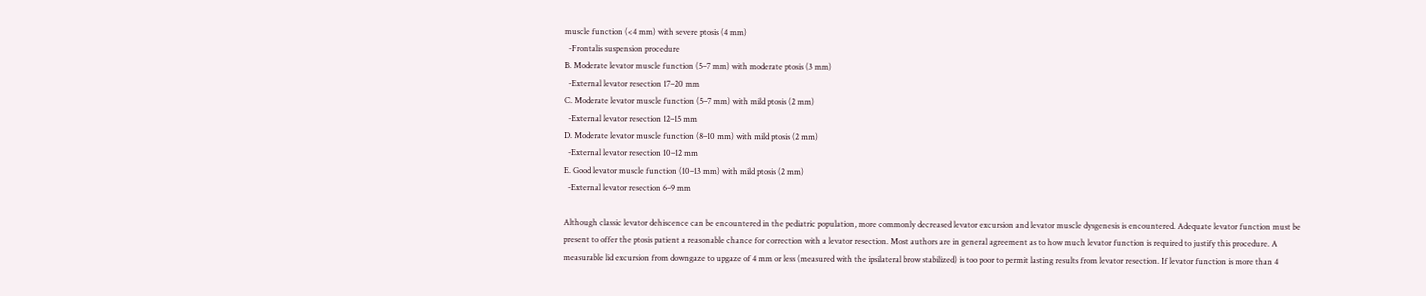muscle function (<4 mm) with severe ptosis (4 mm)
  -Frontalis suspension procedure
B. Moderate levator muscle function (5–7 mm) with moderate ptosis (3 mm)
  -External levator resection 17–20 mm
C. Moderate levator muscle function (5–7 mm) with mild ptosis (2 mm)
  -External levator resection 12–15 mm
D. Moderate levator muscle function (8–10 mm) with mild ptosis (2 mm)
  -External levator resection 10–12 mm
E. Good levator muscle function (10–13 mm) with mild ptosis (2 mm)
  -External levator resection 6–9 mm

Although classic levator dehiscence can be encountered in the pediatric population, more commonly decreased levator excursion and levator muscle dysgenesis is encountered. Adequate levator function must be present to offer the ptosis patient a reasonable chance for correction with a levator resection. Most authors are in general agreement as to how much levator function is required to justify this procedure. A measurable lid excursion from downgaze to upgaze of 4 mm or less (measured with the ipsilateral brow stabilized) is too poor to permit lasting results from levator resection. If levator function is more than 4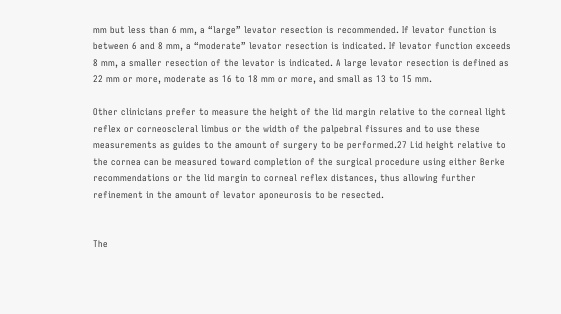mm but less than 6 mm, a “large” levator resection is recommended. If levator function is between 6 and 8 mm, a “moderate” levator resection is indicated. If levator function exceeds 8 mm, a smaller resection of the levator is indicated. A large levator resection is defined as 22 mm or more, moderate as 16 to 18 mm or more, and small as 13 to 15 mm.

Other clinicians prefer to measure the height of the lid margin relative to the corneal light reflex or corneoscleral limbus or the width of the palpebral fissures and to use these measurements as guides to the amount of surgery to be performed.27 Lid height relative to the cornea can be measured toward completion of the surgical procedure using either Berke recommendations or the lid margin to corneal reflex distances, thus allowing further refinement in the amount of levator aponeurosis to be resected.


The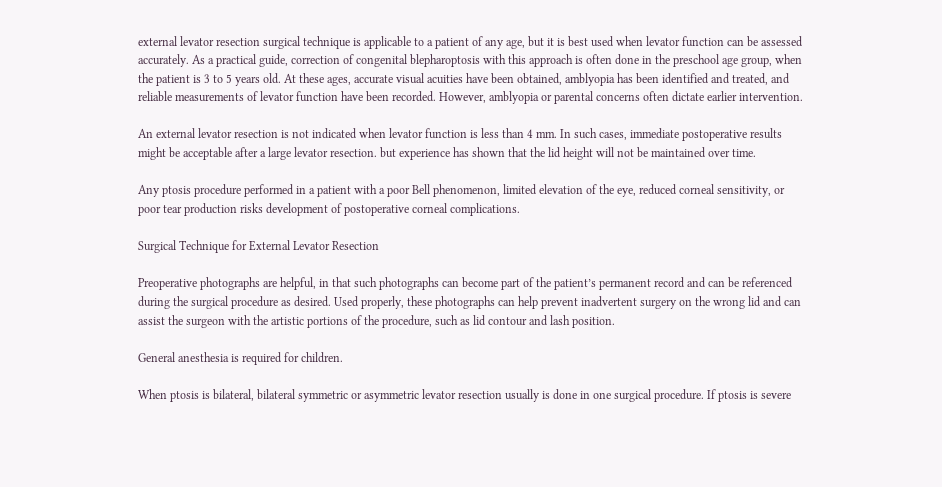external levator resection surgical technique is applicable to a patient of any age, but it is best used when levator function can be assessed accurately. As a practical guide, correction of congenital blepharoptosis with this approach is often done in the preschool age group, when the patient is 3 to 5 years old. At these ages, accurate visual acuities have been obtained, amblyopia has been identified and treated, and reliable measurements of levator function have been recorded. However, amblyopia or parental concerns often dictate earlier intervention.

An external levator resection is not indicated when levator function is less than 4 mm. In such cases, immediate postoperative results might be acceptable after a large levator resection. but experience has shown that the lid height will not be maintained over time.

Any ptosis procedure performed in a patient with a poor Bell phenomenon, limited elevation of the eye, reduced corneal sensitivity, or poor tear production risks development of postoperative corneal complications.

Surgical Technique for External Levator Resection

Preoperative photographs are helpful, in that such photographs can become part of the patient’s permanent record and can be referenced during the surgical procedure as desired. Used properly, these photographs can help prevent inadvertent surgery on the wrong lid and can assist the surgeon with the artistic portions of the procedure, such as lid contour and lash position.

General anesthesia is required for children.

When ptosis is bilateral, bilateral symmetric or asymmetric levator resection usually is done in one surgical procedure. If ptosis is severe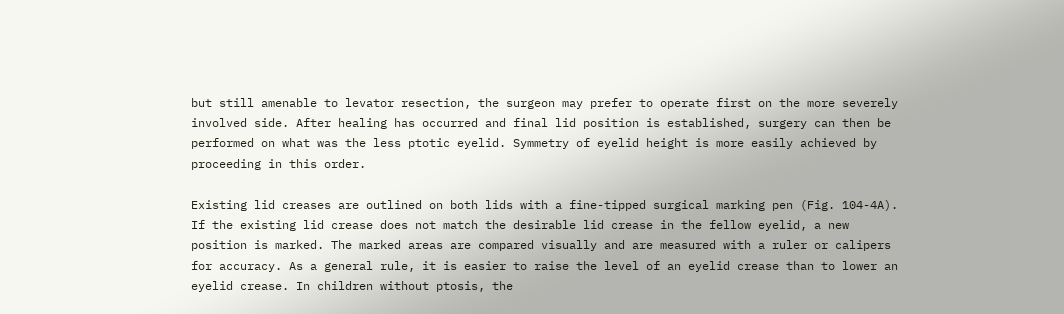but still amenable to levator resection, the surgeon may prefer to operate first on the more severely involved side. After healing has occurred and final lid position is established, surgery can then be performed on what was the less ptotic eyelid. Symmetry of eyelid height is more easily achieved by proceeding in this order.

Existing lid creases are outlined on both lids with a fine-tipped surgical marking pen (Fig. 104-4A). If the existing lid crease does not match the desirable lid crease in the fellow eyelid, a new position is marked. The marked areas are compared visually and are measured with a ruler or calipers for accuracy. As a general rule, it is easier to raise the level of an eyelid crease than to lower an eyelid crease. In children without ptosis, the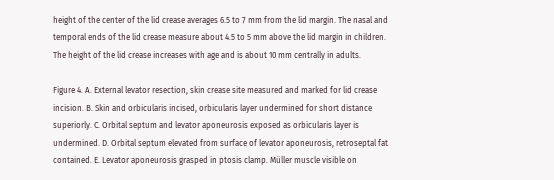height of the center of the lid crease averages 6.5 to 7 mm from the lid margin. The nasal and temporal ends of the lid crease measure about 4.5 to 5 mm above the lid margin in children. The height of the lid crease increases with age and is about 10 mm centrally in adults.

Figure 4. A. External levator resection, skin crease site measured and marked for lid crease incision. B. Skin and orbicularis incised, orbicularis layer undermined for short distance superiorly. C. Orbital septum and levator aponeurosis exposed as orbicularis layer is undermined. D. Orbital septum elevated from surface of levator aponeurosis, retroseptal fat contained. E. Levator aponeurosis grasped in ptosis clamp. Müller muscle visible on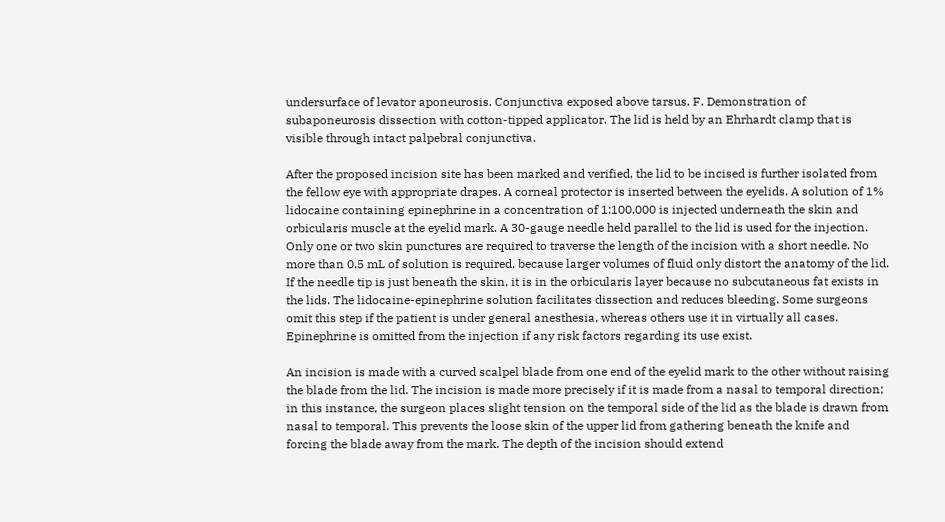undersurface of levator aponeurosis. Conjunctiva exposed above tarsus. F. Demonstration of subaponeurosis dissection with cotton-tipped applicator. The lid is held by an Ehrhardt clamp that is visible through intact palpebral conjunctiva.

After the proposed incision site has been marked and verified, the lid to be incised is further isolated from the fellow eye with appropriate drapes. A corneal protector is inserted between the eyelids. A solution of 1% lidocaine containing epinephrine in a concentration of 1:100,000 is injected underneath the skin and orbicularis muscle at the eyelid mark. A 30-gauge needle held parallel to the lid is used for the injection. Only one or two skin punctures are required to traverse the length of the incision with a short needle. No more than 0.5 mL of solution is required, because larger volumes of fluid only distort the anatomy of the lid. If the needle tip is just beneath the skin, it is in the orbicularis layer because no subcutaneous fat exists in the lids. The lidocaine-epinephrine solution facilitates dissection and reduces bleeding. Some surgeons omit this step if the patient is under general anesthesia, whereas others use it in virtually all cases. Epinephrine is omitted from the injection if any risk factors regarding its use exist.

An incision is made with a curved scalpel blade from one end of the eyelid mark to the other without raising the blade from the lid. The incision is made more precisely if it is made from a nasal to temporal direction; in this instance, the surgeon places slight tension on the temporal side of the lid as the blade is drawn from nasal to temporal. This prevents the loose skin of the upper lid from gathering beneath the knife and forcing the blade away from the mark. The depth of the incision should extend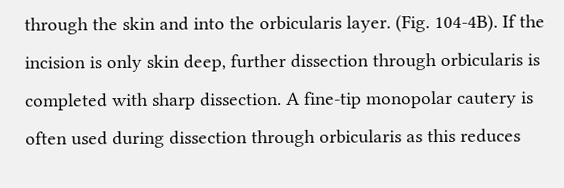through the skin and into the orbicularis layer. (Fig. 104-4B). If the incision is only skin deep, further dissection through orbicularis is completed with sharp dissection. A fine-tip monopolar cautery is often used during dissection through orbicularis as this reduces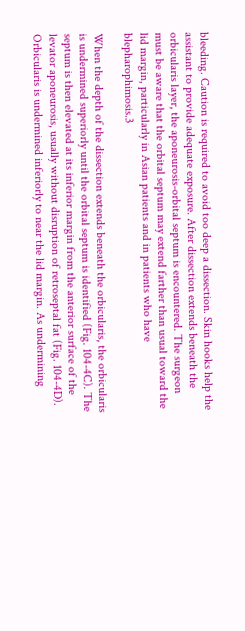bleeding. Caution is required to avoid too deep a dissection. Skin hooks help the assistant to provide adequate exposure. After dissection extends beneath the orbicularis layer, the aponeurosis-orbital septum is encountered. The surgeon must be aware that the orbital septum may extend farther than usual toward the lid margin, particularly in Asian patients and in patients who have blepharophimosis.3

When the depth of the dissection extends beneath the orbicularis, the orbicularis is undermined superiorly until the orbital septum is identified (Fig. 104-4C). The septum is then elevated at its inferior margin from the anterior surface of the levator aponeurosis, usually without disruption of retroseptal fat (Fig. 104-4D). Orbicularis is undermined inferiorly to near the lid margin. As undermining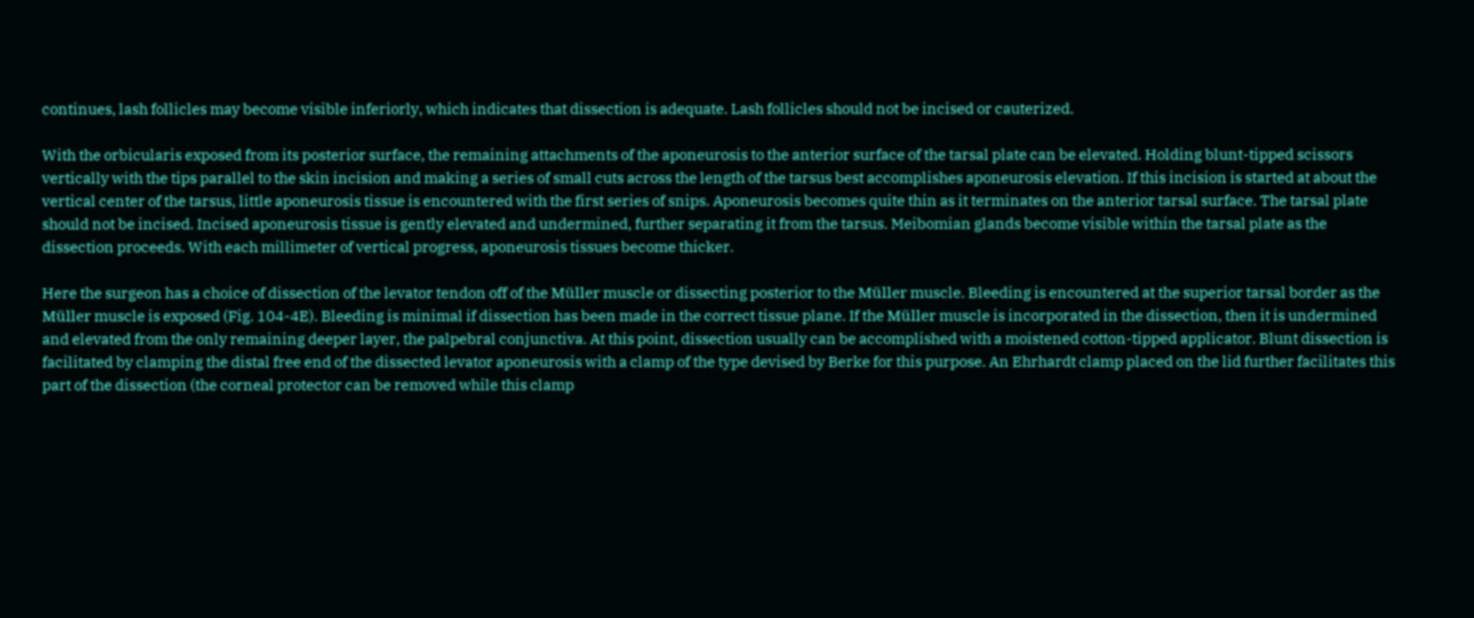continues, lash follicles may become visible inferiorly, which indicates that dissection is adequate. Lash follicles should not be incised or cauterized.

With the orbicularis exposed from its posterior surface, the remaining attachments of the aponeurosis to the anterior surface of the tarsal plate can be elevated. Holding blunt-tipped scissors vertically with the tips parallel to the skin incision and making a series of small cuts across the length of the tarsus best accomplishes aponeurosis elevation. If this incision is started at about the vertical center of the tarsus, little aponeurosis tissue is encountered with the first series of snips. Aponeurosis becomes quite thin as it terminates on the anterior tarsal surface. The tarsal plate should not be incised. Incised aponeurosis tissue is gently elevated and undermined, further separating it from the tarsus. Meibomian glands become visible within the tarsal plate as the dissection proceeds. With each millimeter of vertical progress, aponeurosis tissues become thicker.

Here the surgeon has a choice of dissection of the levator tendon off of the Müller muscle or dissecting posterior to the Müller muscle. Bleeding is encountered at the superior tarsal border as the Müller muscle is exposed (Fig. 104-4E). Bleeding is minimal if dissection has been made in the correct tissue plane. If the Müller muscle is incorporated in the dissection, then it is undermined and elevated from the only remaining deeper layer, the palpebral conjunctiva. At this point, dissection usually can be accomplished with a moistened cotton-tipped applicator. Blunt dissection is facilitated by clamping the distal free end of the dissected levator aponeurosis with a clamp of the type devised by Berke for this purpose. An Ehrhardt clamp placed on the lid further facilitates this part of the dissection (the corneal protector can be removed while this clamp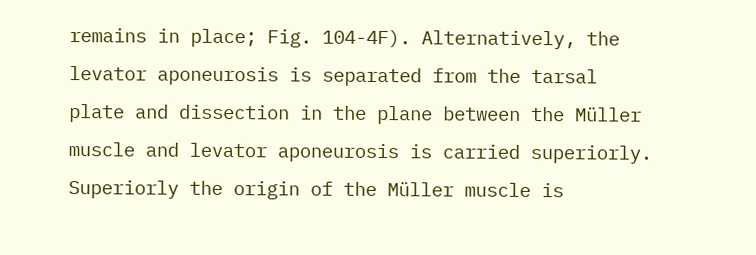remains in place; Fig. 104-4F). Alternatively, the levator aponeurosis is separated from the tarsal plate and dissection in the plane between the Müller muscle and levator aponeurosis is carried superiorly. Superiorly the origin of the Müller muscle is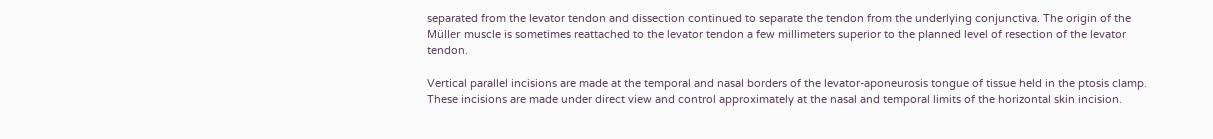separated from the levator tendon and dissection continued to separate the tendon from the underlying conjunctiva. The origin of the Müller muscle is sometimes reattached to the levator tendon a few millimeters superior to the planned level of resection of the levator tendon.

Vertical parallel incisions are made at the temporal and nasal borders of the levator-aponeurosis tongue of tissue held in the ptosis clamp. These incisions are made under direct view and control approximately at the nasal and temporal limits of the horizontal skin incision.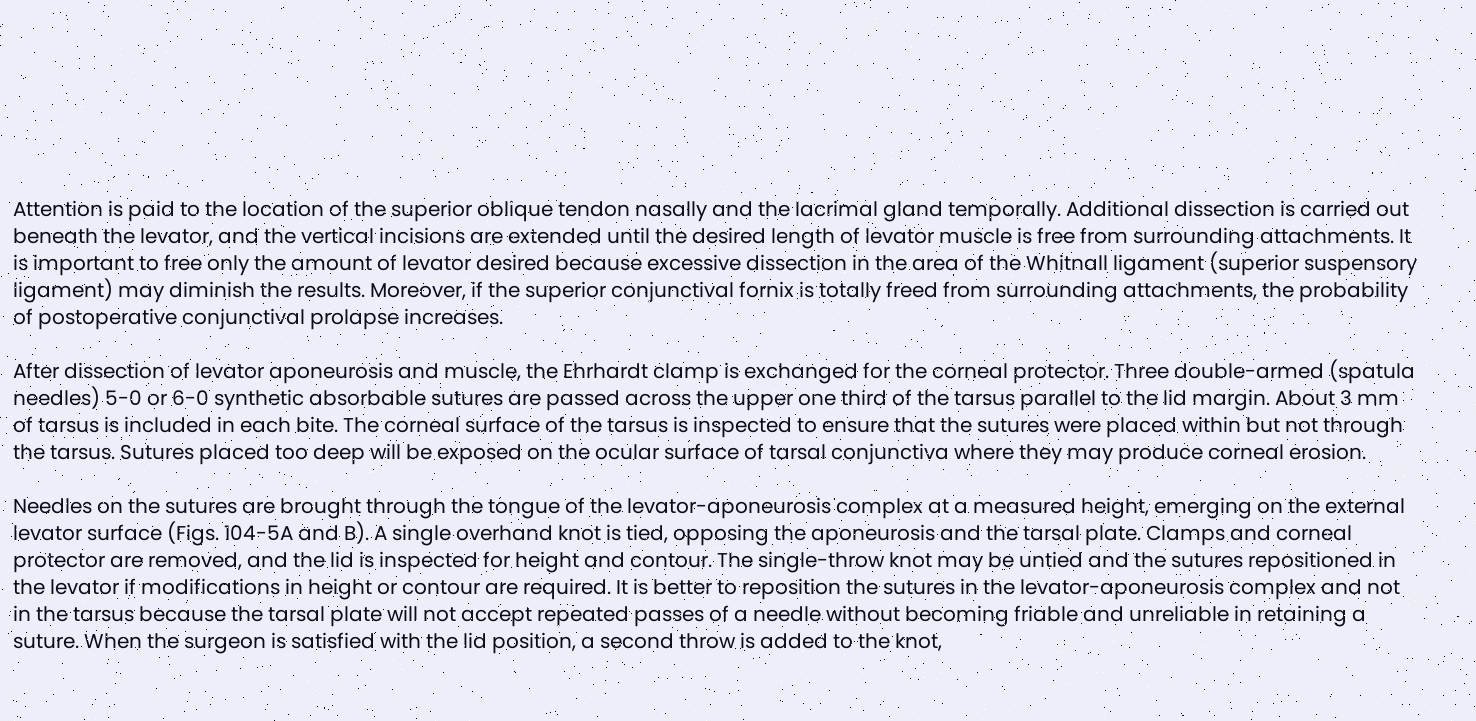Attention is paid to the location of the superior oblique tendon nasally and the lacrimal gland temporally. Additional dissection is carried out beneath the levator, and the vertical incisions are extended until the desired length of levator muscle is free from surrounding attachments. It is important to free only the amount of levator desired because excessive dissection in the area of the Whitnall ligament (superior suspensory ligament) may diminish the results. Moreover, if the superior conjunctival fornix is totally freed from surrounding attachments, the probability of postoperative conjunctival prolapse increases.

After dissection of levator aponeurosis and muscle, the Ehrhardt clamp is exchanged for the corneal protector. Three double-armed (spatula needles) 5-0 or 6-0 synthetic absorbable sutures are passed across the upper one third of the tarsus parallel to the lid margin. About 3 mm of tarsus is included in each bite. The corneal surface of the tarsus is inspected to ensure that the sutures were placed within but not through the tarsus. Sutures placed too deep will be exposed on the ocular surface of tarsal conjunctiva where they may produce corneal erosion.

Needles on the sutures are brought through the tongue of the levator-aponeurosis complex at a measured height, emerging on the external levator surface (Figs. 104-5A and B). A single overhand knot is tied, opposing the aponeurosis and the tarsal plate. Clamps and corneal protector are removed, and the lid is inspected for height and contour. The single-throw knot may be untied and the sutures repositioned in the levator if modifications in height or contour are required. It is better to reposition the sutures in the levator-aponeurosis complex and not in the tarsus because the tarsal plate will not accept repeated passes of a needle without becoming friable and unreliable in retaining a suture. When the surgeon is satisfied with the lid position, a second throw is added to the knot,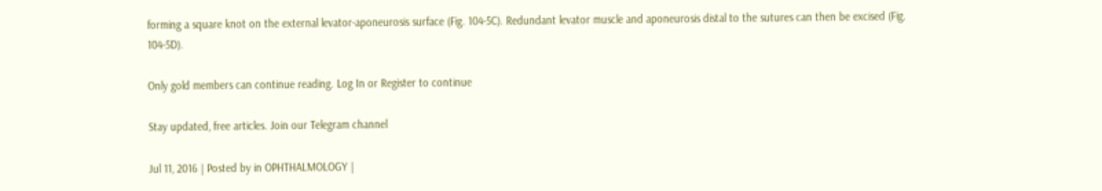forming a square knot on the external levator-aponeurosis surface (Fig. 104-5C). Redundant levator muscle and aponeurosis distal to the sutures can then be excised (Fig. 104-5D).

Only gold members can continue reading. Log In or Register to continue

Stay updated, free articles. Join our Telegram channel

Jul 11, 2016 | Posted by in OPHTHALMOLOGY |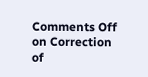Comments Off on Correction of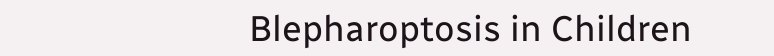Blepharoptosis in Children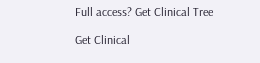Full access? Get Clinical Tree

Get Clinical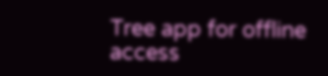Tree app for offline access